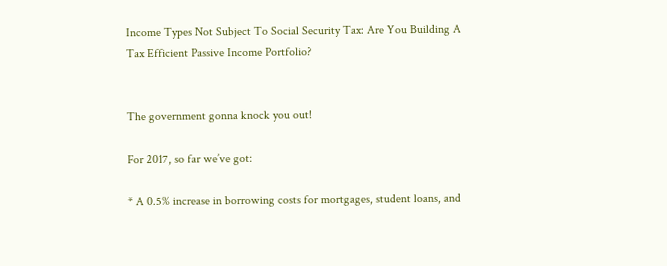Income Types Not Subject To Social Security Tax: Are You Building A Tax Efficient Passive Income Portfolio?


The government gonna knock you out!

For 2017, so far we’ve got:

* A 0.5% increase in borrowing costs for mortgages, student loans, and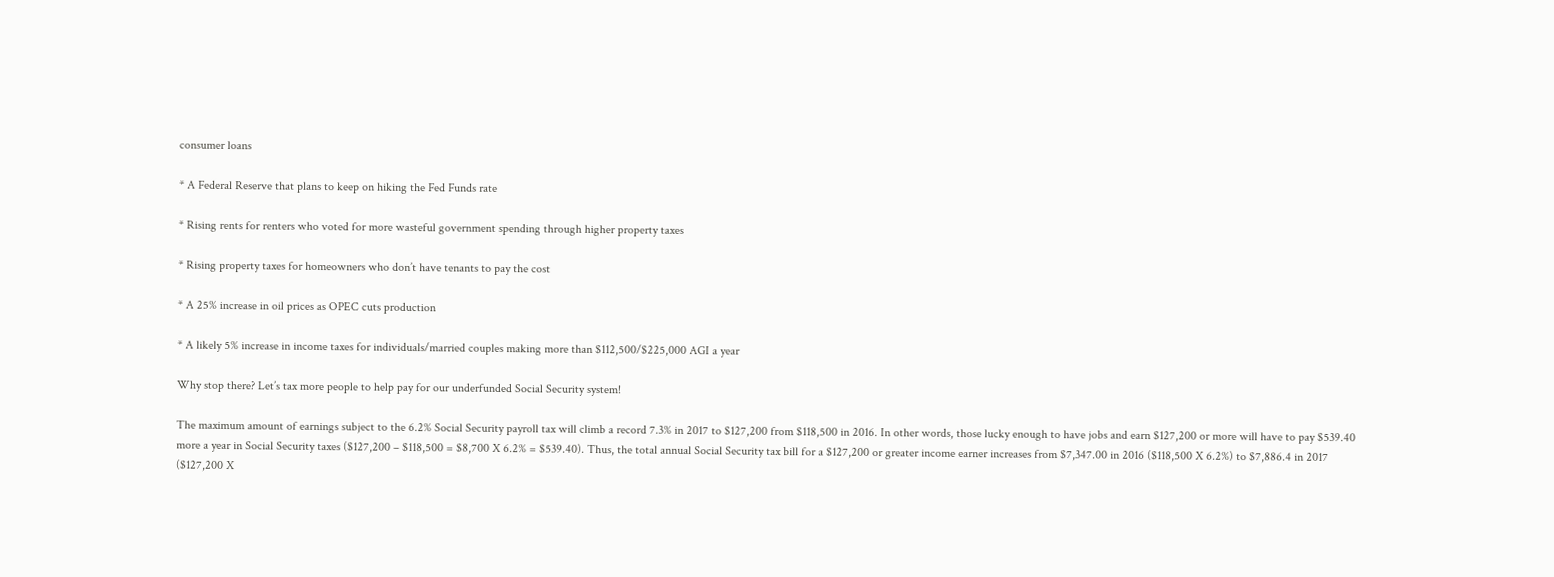consumer loans

* A Federal Reserve that plans to keep on hiking the Fed Funds rate

* Rising rents for renters who voted for more wasteful government spending through higher property taxes

* Rising property taxes for homeowners who don’t have tenants to pay the cost

* A 25% increase in oil prices as OPEC cuts production

* A likely 5% increase in income taxes for individuals/married couples making more than $112,500/$225,000 AGI a year

Why stop there? Let’s tax more people to help pay for our underfunded Social Security system!

The maximum amount of earnings subject to the 6.2% Social Security payroll tax will climb a record 7.3% in 2017 to $127,200 from $118,500 in 2016. In other words, those lucky enough to have jobs and earn $127,200 or more will have to pay $539.40 more a year in Social Security taxes ($127,200 – $118,500 = $8,700 X 6.2% = $539.40). Thus, the total annual Social Security tax bill for a $127,200 or greater income earner increases from $7,347.00 in 2016 ($118,500 X 6.2%) to $7,886.4 in 2017 ($127,200 X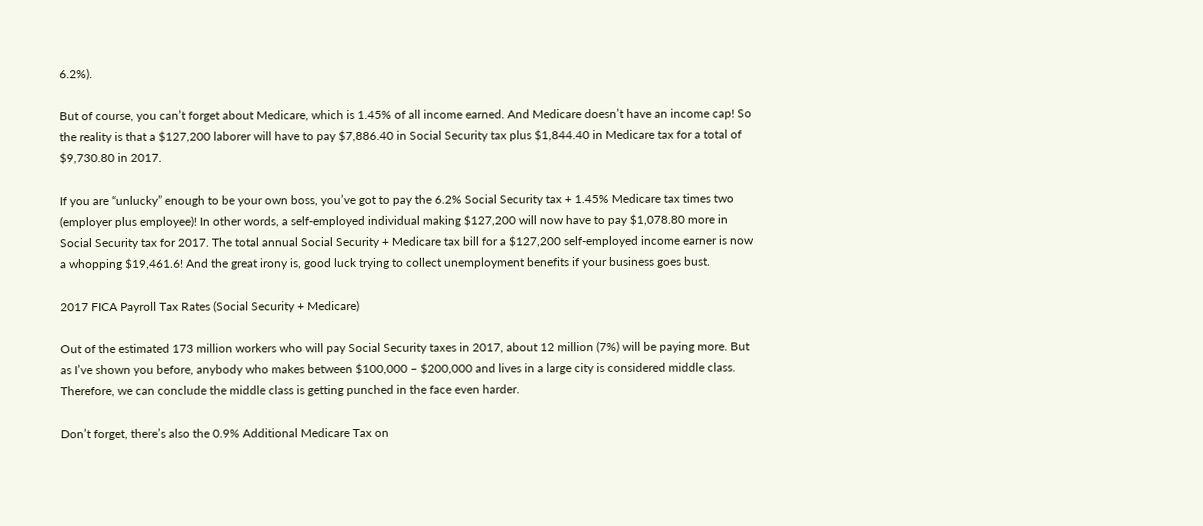6.2%).

But of course, you can’t forget about Medicare, which is 1.45% of all income earned. And Medicare doesn’t have an income cap! So the reality is that a $127,200 laborer will have to pay $7,886.40 in Social Security tax plus $1,844.40 in Medicare tax for a total of $9,730.80 in 2017.

If you are “unlucky” enough to be your own boss, you’ve got to pay the 6.2% Social Security tax + 1.45% Medicare tax times two (employer plus employee)! In other words, a self-employed individual making $127,200 will now have to pay $1,078.80 more in Social Security tax for 2017. The total annual Social Security + Medicare tax bill for a $127,200 self-employed income earner is now a whopping $19,461.6! And the great irony is, good luck trying to collect unemployment benefits if your business goes bust.

2017 FICA Payroll Tax Rates (Social Security + Medicare)

Out of the estimated 173 million workers who will pay Social Security taxes in 2017, about 12 million (7%) will be paying more. But as I’ve shown you before, anybody who makes between $100,000 – $200,000 and lives in a large city is considered middle class. Therefore, we can conclude the middle class is getting punched in the face even harder.

Don’t forget, there’s also the 0.9% Additional Medicare Tax on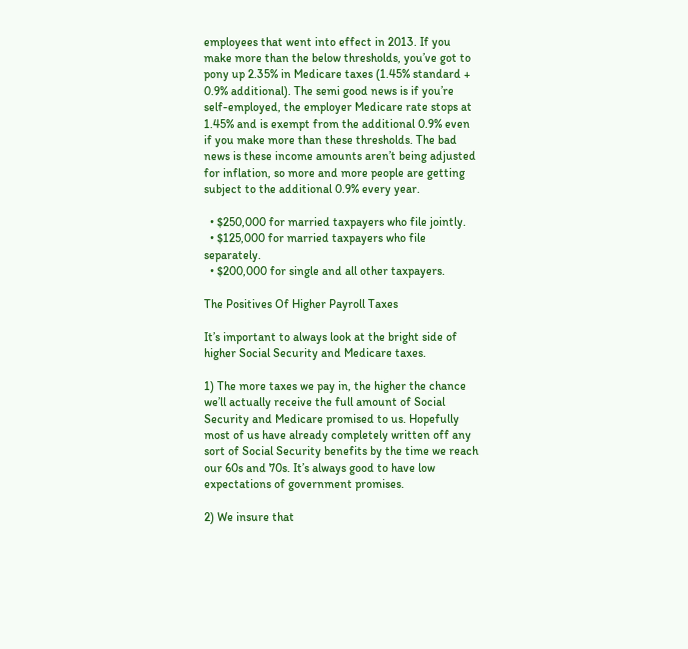employees that went into effect in 2013. If you make more than the below thresholds, you’ve got to pony up 2.35% in Medicare taxes (1.45% standard + 0.9% additional). The semi good news is if you’re self-employed, the employer Medicare rate stops at 1.45% and is exempt from the additional 0.9% even if you make more than these thresholds. The bad news is these income amounts aren’t being adjusted for inflation, so more and more people are getting subject to the additional 0.9% every year.

  • $250,000 for married taxpayers who file jointly.
  • $125,000 for married taxpayers who file separately.
  • $200,000 for single and all other taxpayers.

The Positives Of Higher Payroll Taxes

It’s important to always look at the bright side of higher Social Security and Medicare taxes.

1) The more taxes we pay in, the higher the chance we’ll actually receive the full amount of Social Security and Medicare promised to us. Hopefully most of us have already completely written off any sort of Social Security benefits by the time we reach our 60s and 70s. It’s always good to have low expectations of government promises.

2) We insure that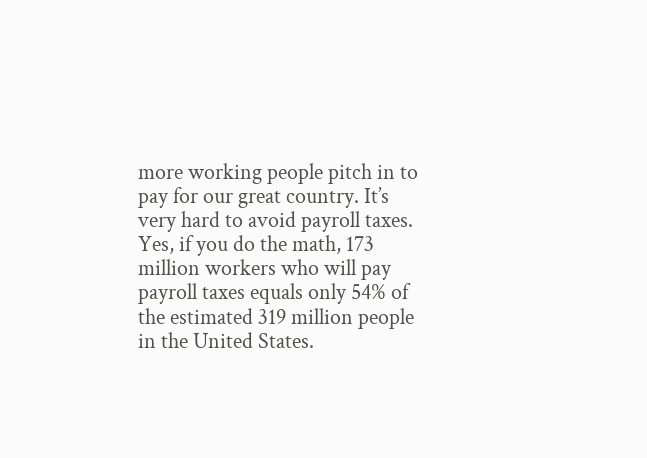more working people pitch in to pay for our great country. It’s very hard to avoid payroll taxes. Yes, if you do the math, 173 million workers who will pay payroll taxes equals only 54% of the estimated 319 million people in the United States.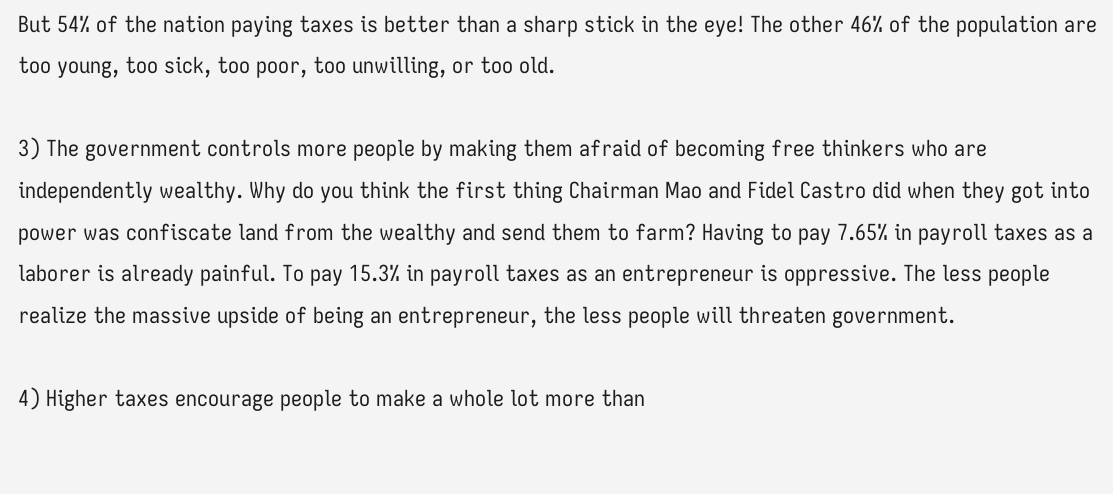But 54% of the nation paying taxes is better than a sharp stick in the eye! The other 46% of the population are too young, too sick, too poor, too unwilling, or too old.

3) The government controls more people by making them afraid of becoming free thinkers who are independently wealthy. Why do you think the first thing Chairman Mao and Fidel Castro did when they got into power was confiscate land from the wealthy and send them to farm? Having to pay 7.65% in payroll taxes as a laborer is already painful. To pay 15.3% in payroll taxes as an entrepreneur is oppressive. The less people realize the massive upside of being an entrepreneur, the less people will threaten government.

4) Higher taxes encourage people to make a whole lot more than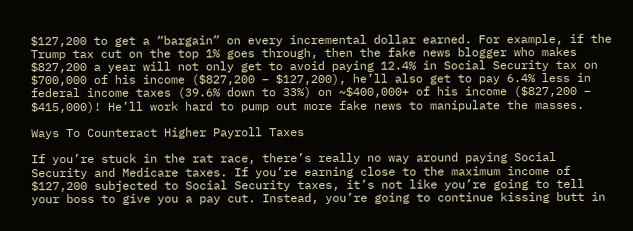$127,200 to get a “bargain” on every incremental dollar earned. For example, if the Trump tax cut on the top 1% goes through, then the fake news blogger who makes $827,200 a year will not only get to avoid paying 12.4% in Social Security tax on $700,000 of his income ($827,200 – $127,200), he’ll also get to pay 6.4% less in federal income taxes (39.6% down to 33%) on ~$400,000+ of his income ($827,200 – $415,000)! He’ll work hard to pump out more fake news to manipulate the masses.

Ways To Counteract Higher Payroll Taxes

If you’re stuck in the rat race, there’s really no way around paying Social Security and Medicare taxes. If you’re earning close to the maximum income of $127,200 subjected to Social Security taxes, it’s not like you’re going to tell your boss to give you a pay cut. Instead, you’re going to continue kissing butt in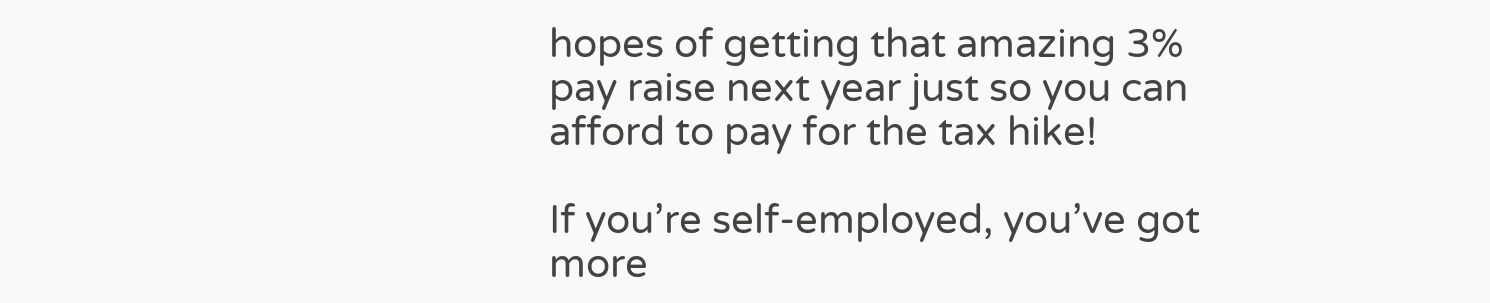hopes of getting that amazing 3% pay raise next year just so you can afford to pay for the tax hike!

If you’re self-employed, you’ve got more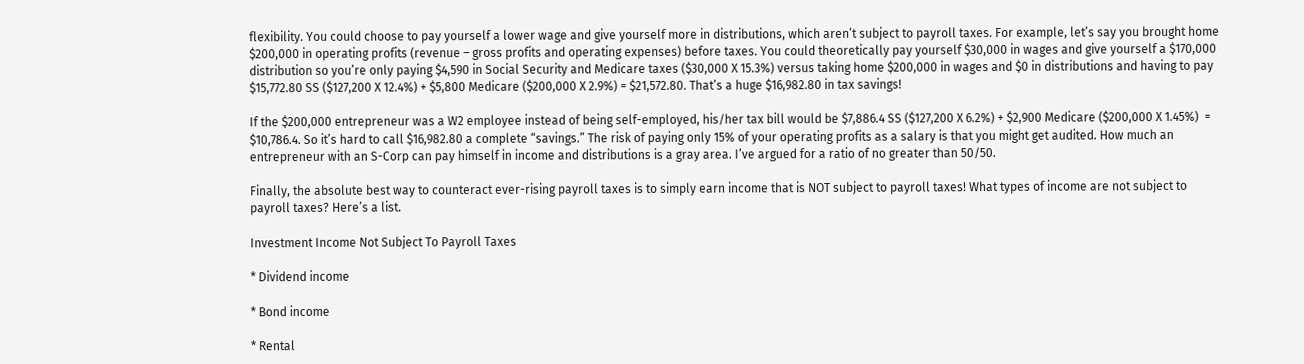flexibility. You could choose to pay yourself a lower wage and give yourself more in distributions, which aren’t subject to payroll taxes. For example, let’s say you brought home $200,000 in operating profits (revenue – gross profits and operating expenses) before taxes. You could theoretically pay yourself $30,000 in wages and give yourself a $170,000 distribution so you’re only paying $4,590 in Social Security and Medicare taxes ($30,000 X 15.3%) versus taking home $200,000 in wages and $0 in distributions and having to pay $15,772.80 SS ($127,200 X 12.4%) + $5,800 Medicare ($200,000 X 2.9%) = $21,572.80. That’s a huge $16,982.80 in tax savings!

If the $200,000 entrepreneur was a W2 employee instead of being self-employed, his/her tax bill would be $7,886.4 SS ($127,200 X 6.2%) + $2,900 Medicare ($200,000 X 1.45%)  = $10,786.4. So it’s hard to call $16,982.80 a complete “savings.” The risk of paying only 15% of your operating profits as a salary is that you might get audited. How much an entrepreneur with an S-Corp can pay himself in income and distributions is a gray area. I’ve argued for a ratio of no greater than 50/50.

Finally, the absolute best way to counteract ever-rising payroll taxes is to simply earn income that is NOT subject to payroll taxes! What types of income are not subject to payroll taxes? Here’s a list.

Investment Income Not Subject To Payroll Taxes

* Dividend income

* Bond income

* Rental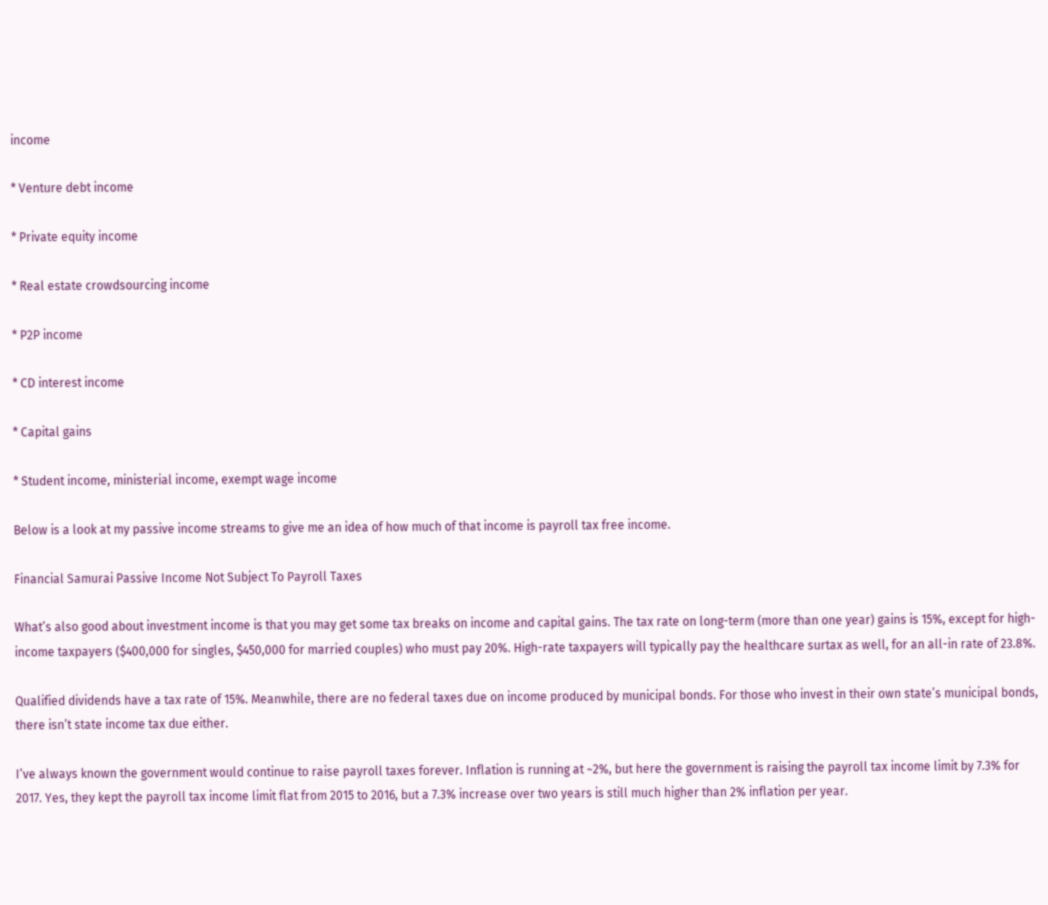income

* Venture debt income

* Private equity income

* Real estate crowdsourcing income

* P2P income

* CD interest income

* Capital gains

* Student income, ministerial income, exempt wage income

Below is a look at my passive income streams to give me an idea of how much of that income is payroll tax free income.

Financial Samurai Passive Income Not Subject To Payroll Taxes

What’s also good about investment income is that you may get some tax breaks on income and capital gains. The tax rate on long-term (more than one year) gains is 15%, except for high-income taxpayers ($400,000 for singles, $450,000 for married couples) who must pay 20%. High-rate taxpayers will typically pay the healthcare surtax as well, for an all-in rate of 23.8%.

Qualified dividends have a tax rate of 15%. Meanwhile, there are no federal taxes due on income produced by municipal bonds. For those who invest in their own state’s municipal bonds, there isn’t state income tax due either.

I’ve always known the government would continue to raise payroll taxes forever. Inflation is running at ~2%, but here the government is raising the payroll tax income limit by 7.3% for 2017. Yes, they kept the payroll tax income limit flat from 2015 to 2016, but a 7.3% increase over two years is still much higher than 2% inflation per year.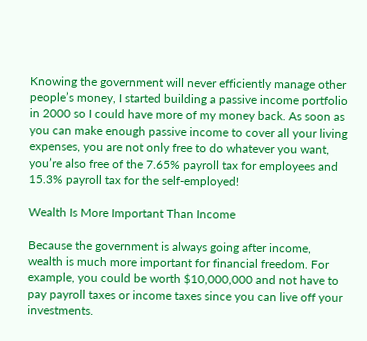Knowing the government will never efficiently manage other people’s money, I started building a passive income portfolio in 2000 so I could have more of my money back. As soon as you can make enough passive income to cover all your living expenses, you are not only free to do whatever you want, you’re also free of the 7.65% payroll tax for employees and 15.3% payroll tax for the self-employed!

Wealth Is More Important Than Income

Because the government is always going after income, wealth is much more important for financial freedom. For example, you could be worth $10,000,000 and not have to pay payroll taxes or income taxes since you can live off your investments.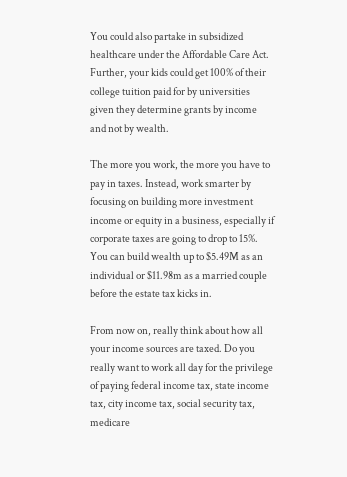You could also partake in subsidized healthcare under the Affordable Care Act. Further, your kids could get 100% of their college tuition paid for by universities given they determine grants by income and not by wealth.

The more you work, the more you have to pay in taxes. Instead, work smarter by focusing on building more investment income or equity in a business, especially if corporate taxes are going to drop to 15%. You can build wealth up to $5.49M as an individual or $11.98m as a married couple before the estate tax kicks in.

From now on, really think about how all your income sources are taxed. Do you really want to work all day for the privilege of paying federal income tax, state income tax, city income tax, social security tax, medicare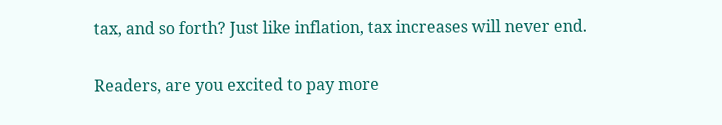tax, and so forth? Just like inflation, tax increases will never end.

Readers, are you excited to pay more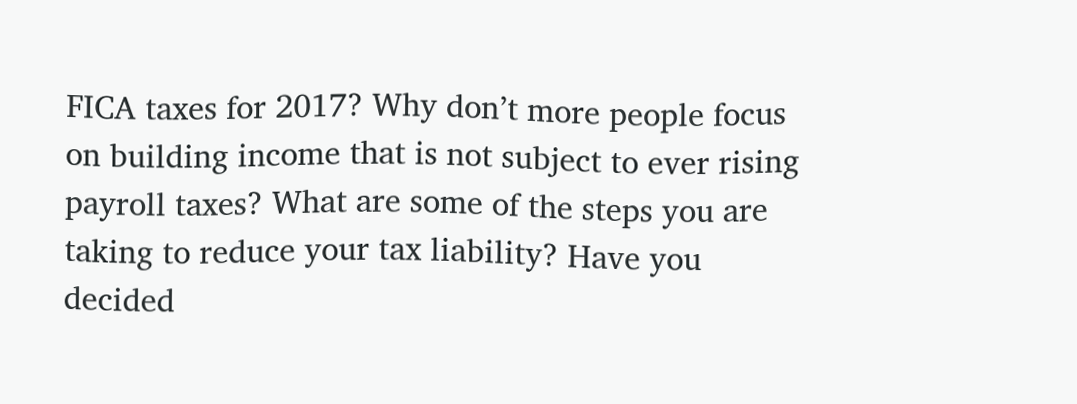FICA taxes for 2017? Why don’t more people focus on building income that is not subject to ever rising payroll taxes? What are some of the steps you are taking to reduce your tax liability? Have you decided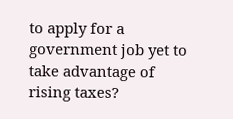to apply for a government job yet to take advantage of rising taxes?